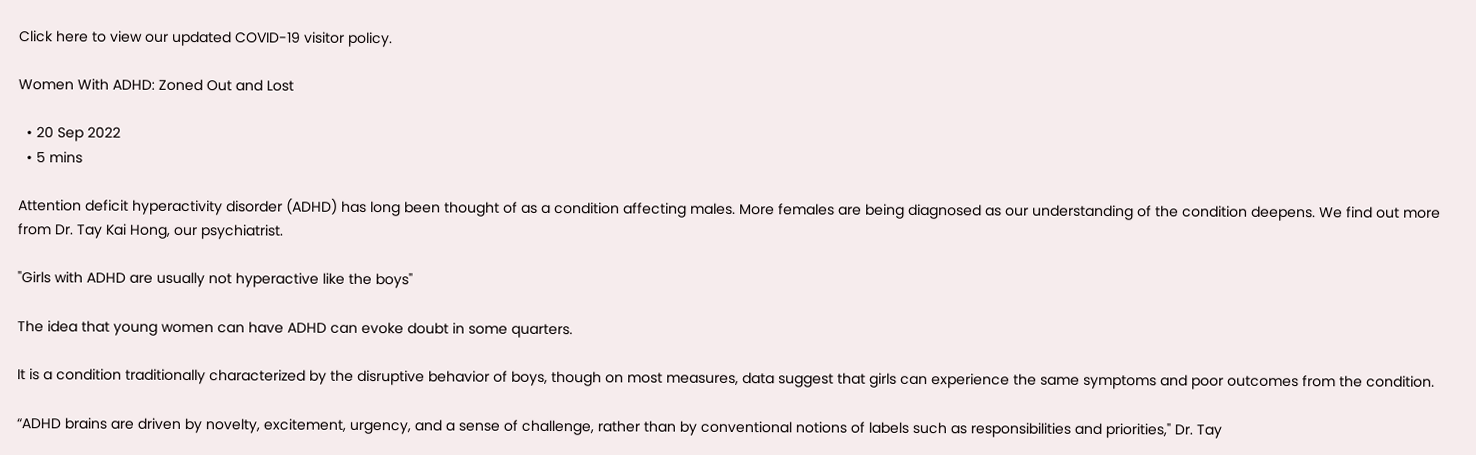Click here to view our updated COVID-19 visitor policy.

Women With ADHD: Zoned Out and Lost

  • 20 Sep 2022
  • 5 mins

Attention deficit hyperactivity disorder (ADHD) has long been thought of as a condition affecting males. More females are being diagnosed as our understanding of the condition deepens. We find out more from Dr. Tay Kai Hong, our psychiatrist.

"Girls with ADHD are usually not hyperactive like the boys"

The idea that young women can have ADHD can evoke doubt in some quarters.

It is a condition traditionally characterized by the disruptive behavior of boys, though on most measures, data suggest that girls can experience the same symptoms and poor outcomes from the condition.

“ADHD brains are driven by novelty, excitement, urgency, and a sense of challenge, rather than by conventional notions of labels such as responsibilities and priorities," Dr. Tay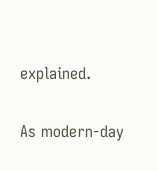explained.

As modern-day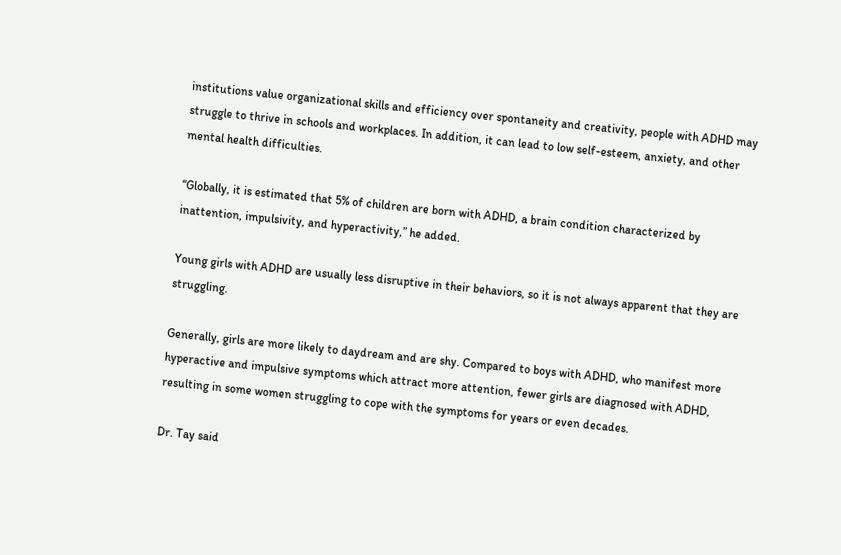institutions value organizational skills and efficiency over spontaneity and creativity, people with ADHD may struggle to thrive in schools and workplaces. In addition, it can lead to low self-esteem, anxiety, and other mental health difficulties.

“Globally, it is estimated that 5% of children are born with ADHD, a brain condition characterized by inattention, impulsivity, and hyperactivity,” he added.

Young girls with ADHD are usually less disruptive in their behaviors, so it is not always apparent that they are struggling.

Generally, girls are more likely to daydream and are shy. Compared to boys with ADHD, who manifest more hyperactive and impulsive symptoms which attract more attention, fewer girls are diagnosed with ADHD, resulting in some women struggling to cope with the symptoms for years or even decades.

Dr. Tay said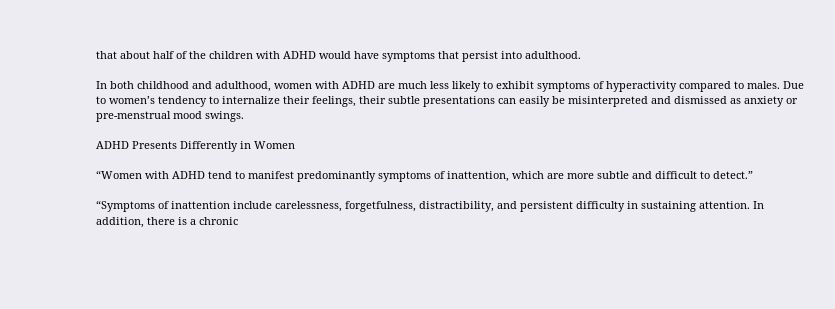that about half of the children with ADHD would have symptoms that persist into adulthood.

In both childhood and adulthood, women with ADHD are much less likely to exhibit symptoms of hyperactivity compared to males. Due to women’s tendency to internalize their feelings, their subtle presentations can easily be misinterpreted and dismissed as anxiety or pre-menstrual mood swings.

ADHD Presents Differently in Women

“Women with ADHD tend to manifest predominantly symptoms of inattention, which are more subtle and difficult to detect.”

“Symptoms of inattention include carelessness, forgetfulness, distractibility, and persistent difficulty in sustaining attention. In addition, there is a chronic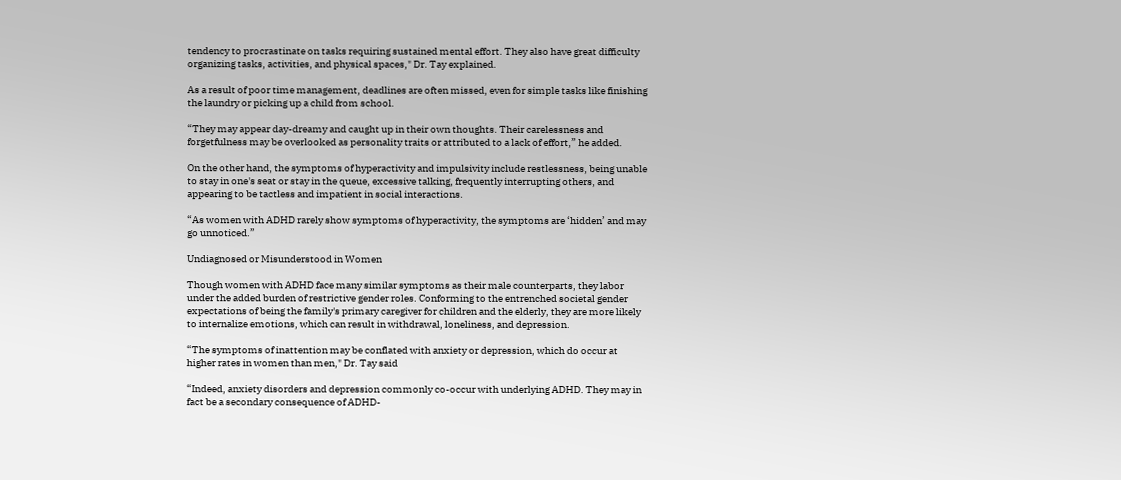tendency to procrastinate on tasks requiring sustained mental effort. They also have great difficulty organizing tasks, activities, and physical spaces," Dr. Tay explained.

As a result of poor time management, deadlines are often missed, even for simple tasks like finishing the laundry or picking up a child from school.

“They may appear day-dreamy and caught up in their own thoughts. Their carelessness and forgetfulness may be overlooked as personality traits or attributed to a lack of effort,” he added.

On the other hand, the symptoms of hyperactivity and impulsivity include restlessness, being unable to stay in one's seat or stay in the queue, excessive talking, frequently interrupting others, and appearing to be tactless and impatient in social interactions.

“As women with ADHD rarely show symptoms of hyperactivity, the symptoms are ‘hidden’ and may go unnoticed.”

Undiagnosed or Misunderstood in Women

Though women with ADHD face many similar symptoms as their male counterparts, they labor under the added burden of restrictive gender roles. Conforming to the entrenched societal gender expectations of being the family's primary caregiver for children and the elderly, they are more likely to internalize emotions, which can result in withdrawal, loneliness, and depression.

“The symptoms of inattention may be conflated with anxiety or depression, which do occur at higher rates in women than men," Dr. Tay said

“Indeed, anxiety disorders and depression commonly co-occur with underlying ADHD. They may in fact be a secondary consequence of ADHD-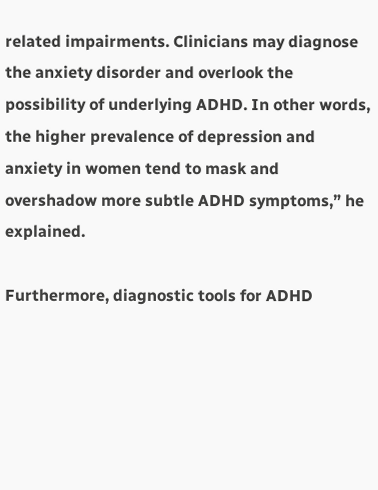related impairments. Clinicians may diagnose the anxiety disorder and overlook the possibility of underlying ADHD. In other words, the higher prevalence of depression and anxiety in women tend to mask and overshadow more subtle ADHD symptoms,” he explained.

Furthermore, diagnostic tools for ADHD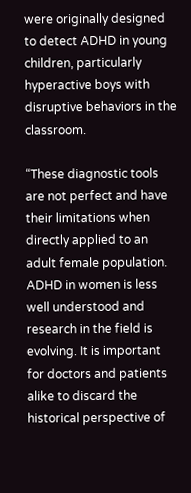were originally designed to detect ADHD in young children, particularly hyperactive boys with disruptive behaviors in the classroom.

“These diagnostic tools are not perfect and have their limitations when directly applied to an adult female population. ADHD in women is less well understood and research in the field is evolving. It is important for doctors and patients alike to discard the historical perspective of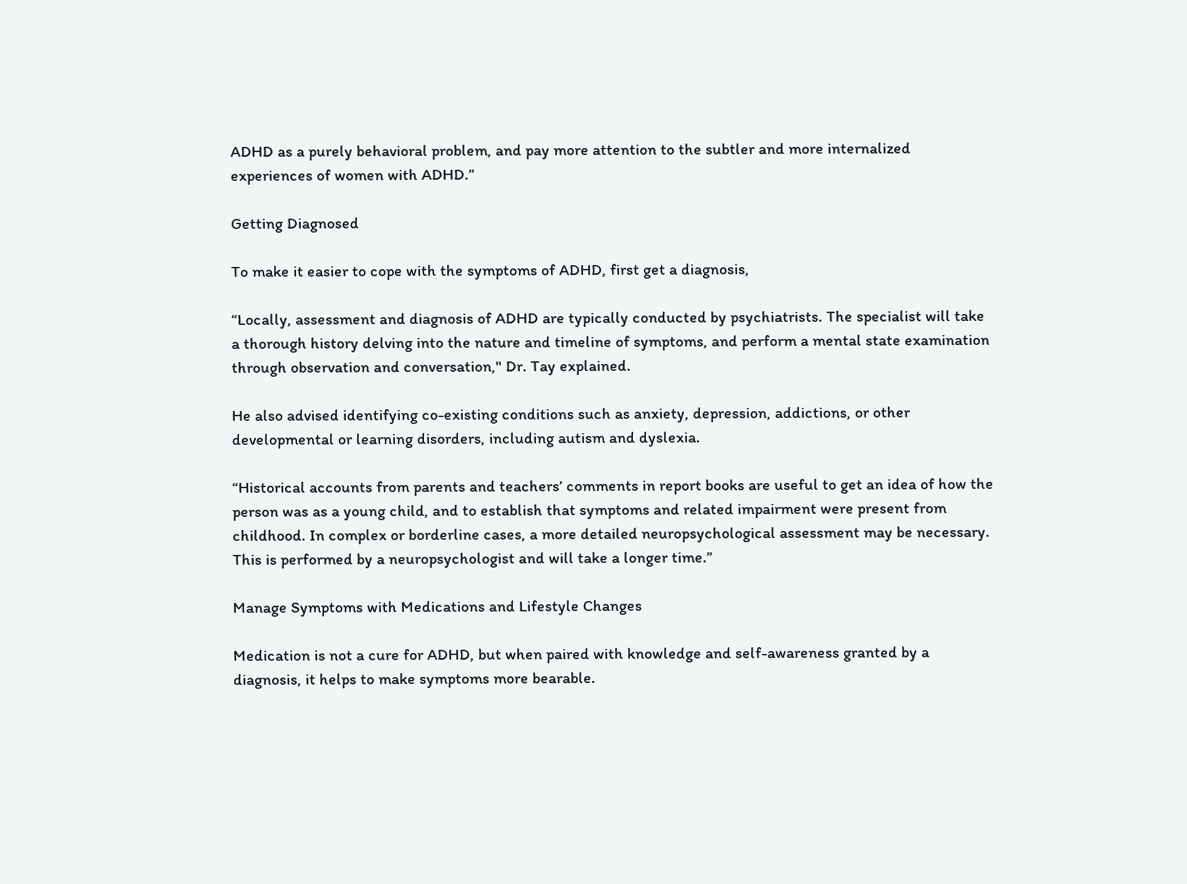ADHD as a purely behavioral problem, and pay more attention to the subtler and more internalized experiences of women with ADHD.”

Getting Diagnosed

To make it easier to cope with the symptoms of ADHD, first get a diagnosis,

“Locally, assessment and diagnosis of ADHD are typically conducted by psychiatrists. The specialist will take a thorough history delving into the nature and timeline of symptoms, and perform a mental state examination through observation and conversation," Dr. Tay explained.

He also advised identifying co-existing conditions such as anxiety, depression, addictions, or other developmental or learning disorders, including autism and dyslexia.

“Historical accounts from parents and teachers’ comments in report books are useful to get an idea of how the person was as a young child, and to establish that symptoms and related impairment were present from childhood. In complex or borderline cases, a more detailed neuropsychological assessment may be necessary. This is performed by a neuropsychologist and will take a longer time.”

Manage Symptoms with Medications and Lifestyle Changes

Medication is not a cure for ADHD, but when paired with knowledge and self-awareness granted by a diagnosis, it helps to make symptoms more bearable.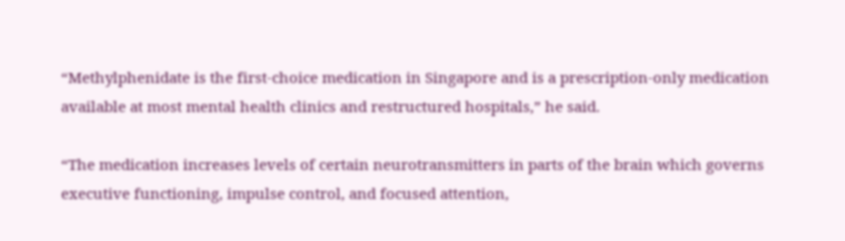“Methylphenidate is the first-choice medication in Singapore and is a prescription-only medication available at most mental health clinics and restructured hospitals,” he said.

“The medication increases levels of certain neurotransmitters in parts of the brain which governs executive functioning, impulse control, and focused attention,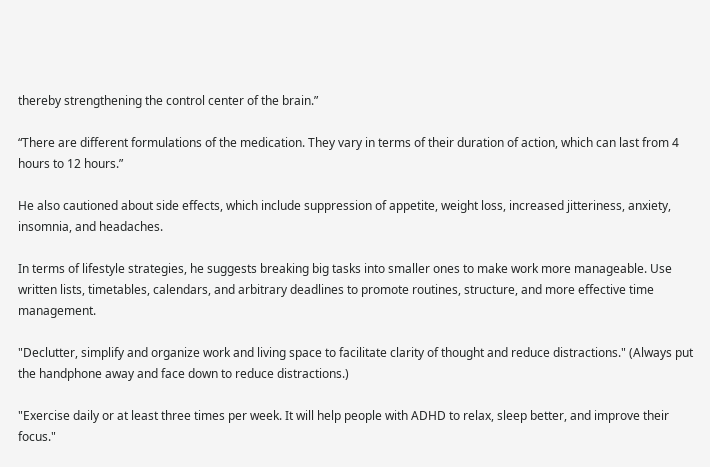thereby strengthening the control center of the brain.”

“There are different formulations of the medication. They vary in terms of their duration of action, which can last from 4 hours to 12 hours.”

He also cautioned about side effects, which include suppression of appetite, weight loss, increased jitteriness, anxiety, insomnia, and headaches.

In terms of lifestyle strategies, he suggests breaking big tasks into smaller ones to make work more manageable. Use written lists, timetables, calendars, and arbitrary deadlines to promote routines, structure, and more effective time management.

"Declutter, simplify and organize work and living space to facilitate clarity of thought and reduce distractions." (Always put the handphone away and face down to reduce distractions.)

"Exercise daily or at least three times per week. It will help people with ADHD to relax, sleep better, and improve their focus."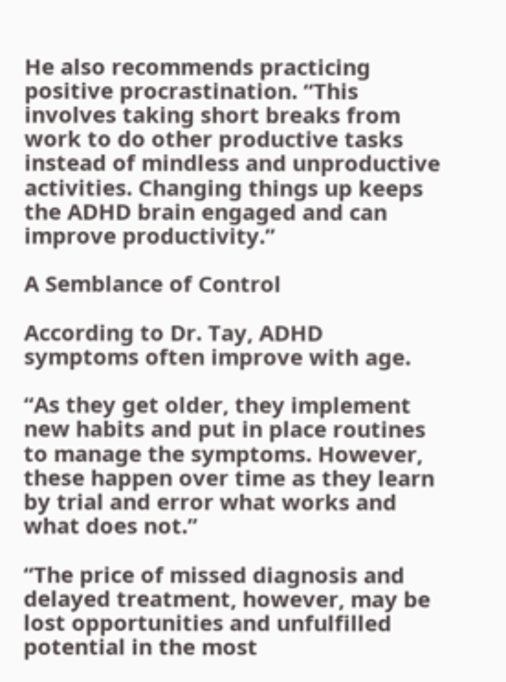He also recommends practicing positive procrastination. “This involves taking short breaks from work to do other productive tasks instead of mindless and unproductive activities. Changing things up keeps the ADHD brain engaged and can improve productivity.”

A Semblance of Control

According to Dr. Tay, ADHD symptoms often improve with age.

“As they get older, they implement new habits and put in place routines to manage the symptoms. However, these happen over time as they learn by trial and error what works and what does not.”

“The price of missed diagnosis and delayed treatment, however, may be lost opportunities and unfulfilled potential in the most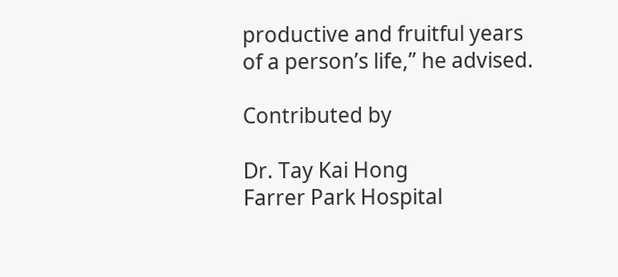productive and fruitful years of a person’s life,” he advised.

Contributed by

Dr. Tay Kai Hong
Farrer Park Hospital